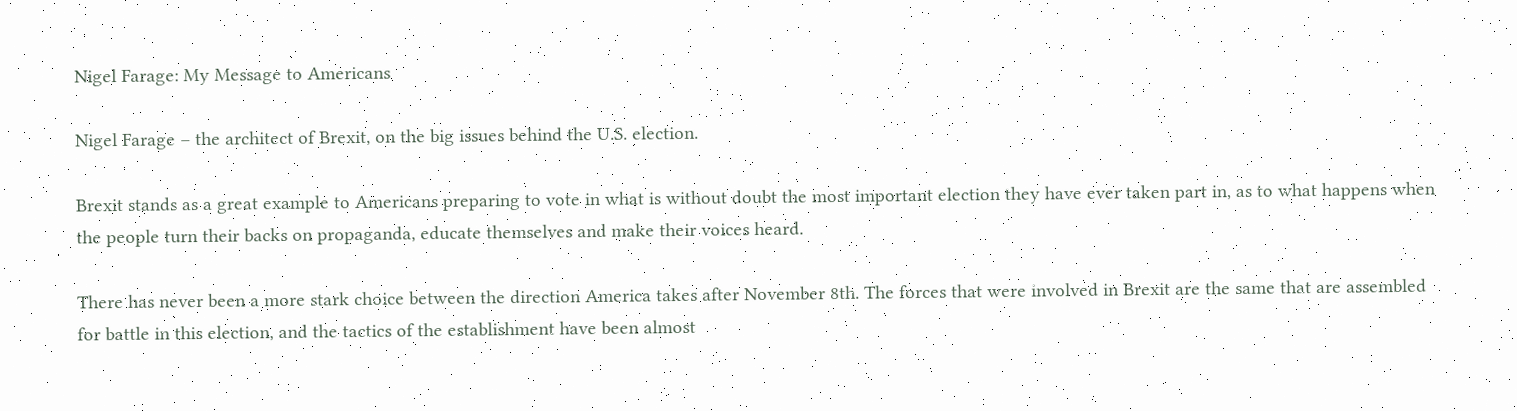Nigel Farage: My Message to Americans

Nigel Farage – the architect of Brexit, on the big issues behind the U.S. election.

Brexit stands as a great example to Americans preparing to vote in what is without doubt the most important election they have ever taken part in, as to what happens when the people turn their backs on propaganda, educate themselves and make their voices heard.

There has never been a more stark choice between the direction America takes after November 8th. The forces that were involved in Brexit are the same that are assembled for battle in this election, and the tactics of the establishment have been almost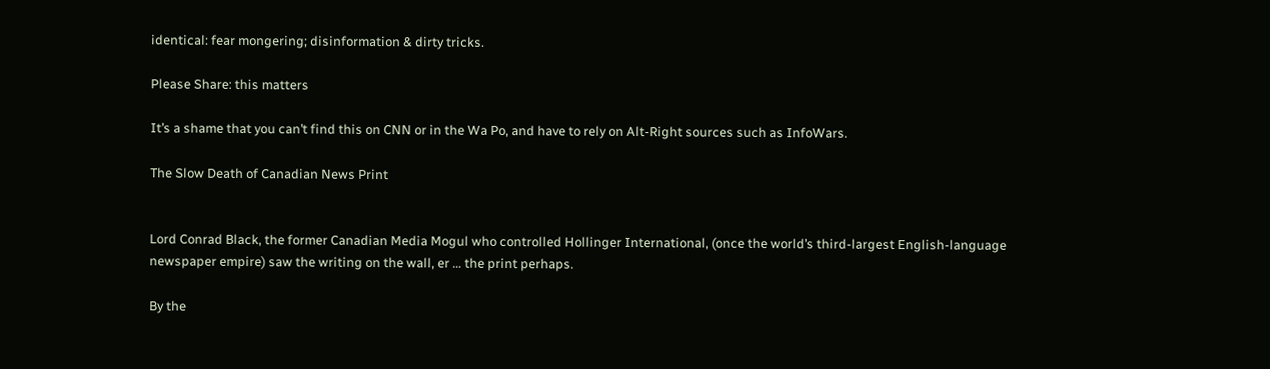identical: fear mongering; disinformation & dirty tricks.

Please Share: this matters

It’s a shame that you can’t find this on CNN or in the Wa Po, and have to rely on Alt-Right sources such as InfoWars.

The Slow Death of Canadian News Print


Lord Conrad Black, the former Canadian Media Mogul who controlled Hollinger International, (once the world’s third-largest English-language newspaper empire) saw the writing on the wall, er … the print perhaps.

By the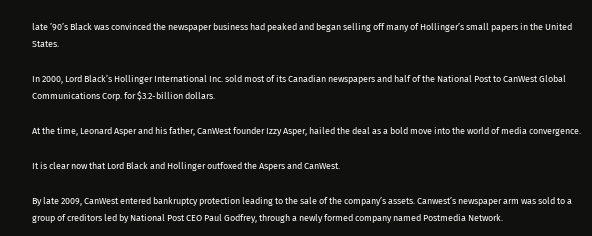late ’90’s Black was convinced the newspaper business had peaked and began selling off many of Hollinger’s small papers in the United States.

In 2000, Lord Black’s Hollinger International Inc. sold most of its Canadian newspapers and half of the National Post to CanWest Global Communications Corp. for $3.2-billion dollars.

At the time, Leonard Asper and his father, CanWest founder Izzy Asper, hailed the deal as a bold move into the world of media convergence.

It is clear now that Lord Black and Hollinger outfoxed the Aspers and CanWest.

By late 2009, CanWest entered bankruptcy protection leading to the sale of the company’s assets. Canwest’s newspaper arm was sold to a group of creditors led by National Post CEO Paul Godfrey, through a newly formed company named Postmedia Network.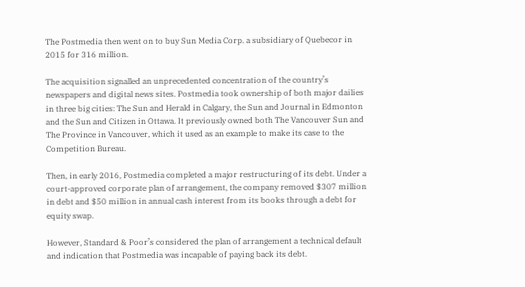The Postmedia then went on to buy Sun Media Corp. a subsidiary of Quebecor in 2015 for 316 million.

The acquisition signalled an unprecedented concentration of the country’s newspapers and digital news sites. Postmedia took ownership of both major dailies in three big cities: The Sun and Herald in Calgary, the Sun and Journal in Edmonton and the Sun and Citizen in Ottawa. It previously owned both The Vancouver Sun and The Province in Vancouver, which it used as an example to make its case to the Competition Bureau.

Then, in early 2016, Postmedia completed a major restructuring of its debt. Under a court-approved corporate plan of arrangement, the company removed $307 million in debt and $50 million in annual cash interest from its books through a debt for equity swap.

However, Standard & Poor’s considered the plan of arrangement a technical default and indication that Postmedia was incapable of paying back its debt.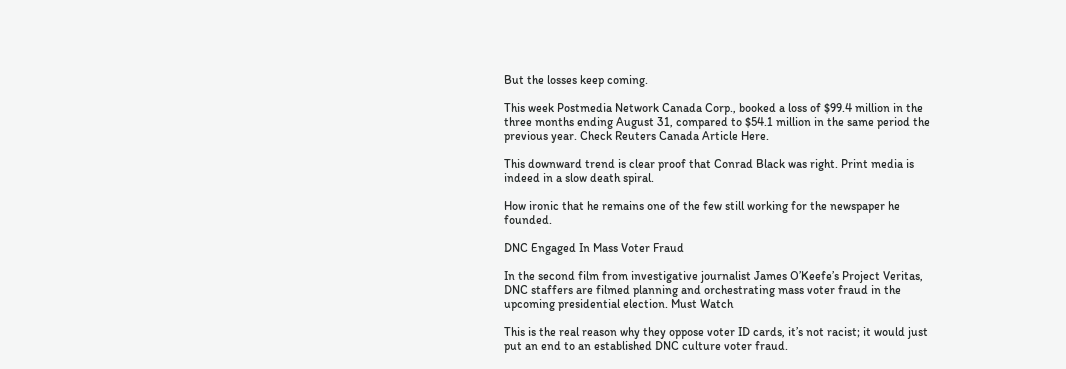But the losses keep coming.

This week Postmedia Network Canada Corp., booked a loss of $99.4 million in the three months ending August 31, compared to $54.1 million in the same period the previous year. Check Reuters Canada Article Here.

This downward trend is clear proof that Conrad Black was right. Print media is indeed in a slow death spiral.

How ironic that he remains one of the few still working for the newspaper he founded.

DNC Engaged In Mass Voter Fraud

In the second film from investigative journalist James O’Keefe’s Project Veritas, DNC staffers are filmed planning and orchestrating mass voter fraud in the upcoming presidential election. Must Watch

This is the real reason why they oppose voter ID cards, it’s not racist; it would just put an end to an established DNC culture voter fraud.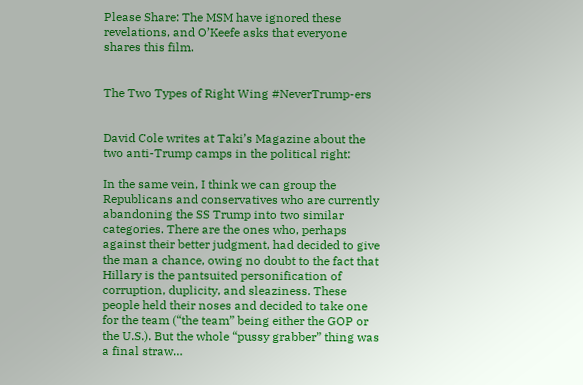Please Share: The MSM have ignored these revelations, and O’Keefe asks that everyone shares this film.


The Two Types of Right Wing #NeverTrump-ers


David Cole writes at Taki’s Magazine about the two anti-Trump camps in the political right:

In the same vein, I think we can group the Republicans and conservatives who are currently abandoning the SS Trump into two similar categories. There are the ones who, perhaps against their better judgment, had decided to give the man a chance, owing no doubt to the fact that Hillary is the pantsuited personification of corruption, duplicity, and sleaziness. These people held their noses and decided to take one for the team (“the team” being either the GOP or the U.S.). But the whole “pussy grabber” thing was a final straw…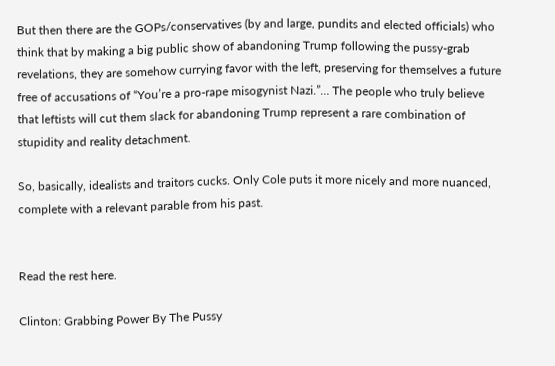But then there are the GOPs/conservatives (by and large, pundits and elected officials) who think that by making a big public show of abandoning Trump following the pussy-grab revelations, they are somehow currying favor with the left, preserving for themselves a future free of accusations of “You’re a pro-rape misogynist Nazi.”… The people who truly believe that leftists will cut them slack for abandoning Trump represent a rare combination of stupidity and reality detachment.

So, basically, idealists and traitors cucks. Only Cole puts it more nicely and more nuanced, complete with a relevant parable from his past.


Read the rest here.

Clinton: Grabbing Power By The Pussy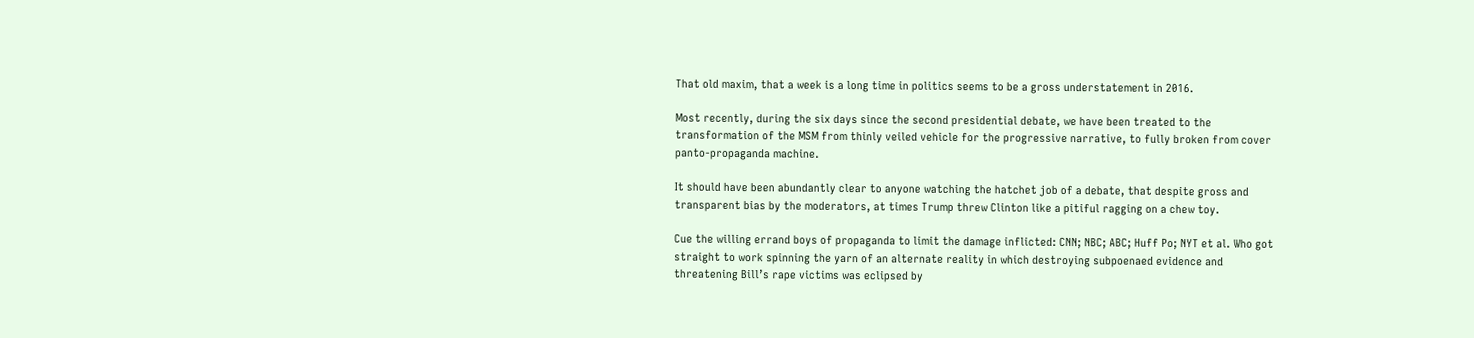That old maxim, that a week is a long time in politics seems to be a gross understatement in 2016.

Most recently, during the six days since the second presidential debate, we have been treated to the transformation of the MSM from thinly veiled vehicle for the progressive narrative, to fully broken from cover panto-propaganda machine.

It should have been abundantly clear to anyone watching the hatchet job of a debate, that despite gross and transparent bias by the moderators, at times Trump threw Clinton like a pitiful ragging on a chew toy.

Cue the willing errand boys of propaganda to limit the damage inflicted: CNN; NBC; ABC; Huff Po; NYT et al. Who got straight to work spinning the yarn of an alternate reality in which destroying subpoenaed evidence and threatening Bill’s rape victims was eclipsed by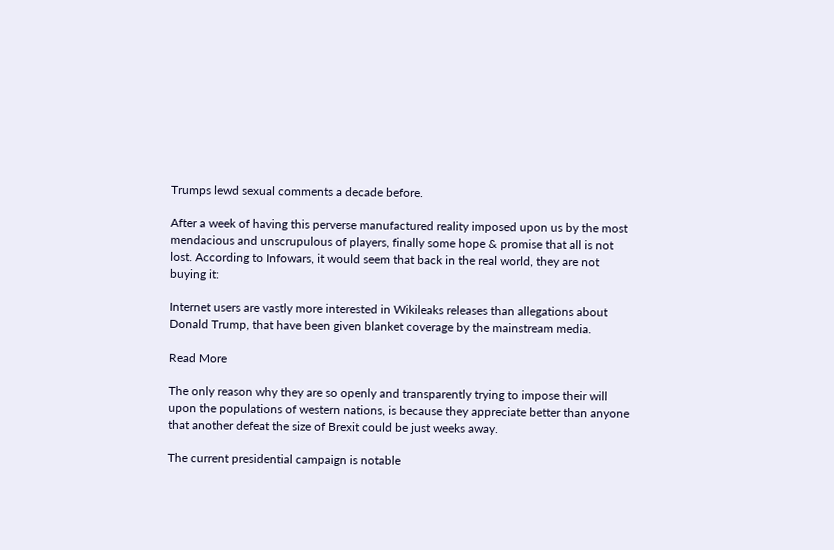Trumps lewd sexual comments a decade before.

After a week of having this perverse manufactured reality imposed upon us by the most mendacious and unscrupulous of players, finally some hope & promise that all is not lost. According to Infowars, it would seem that back in the real world, they are not buying it:

Internet users are vastly more interested in Wikileaks releases than allegations about Donald Trump, that have been given blanket coverage by the mainstream media.

Read More

The only reason why they are so openly and transparently trying to impose their will upon the populations of western nations, is because they appreciate better than anyone that another defeat the size of Brexit could be just weeks away.

The current presidential campaign is notable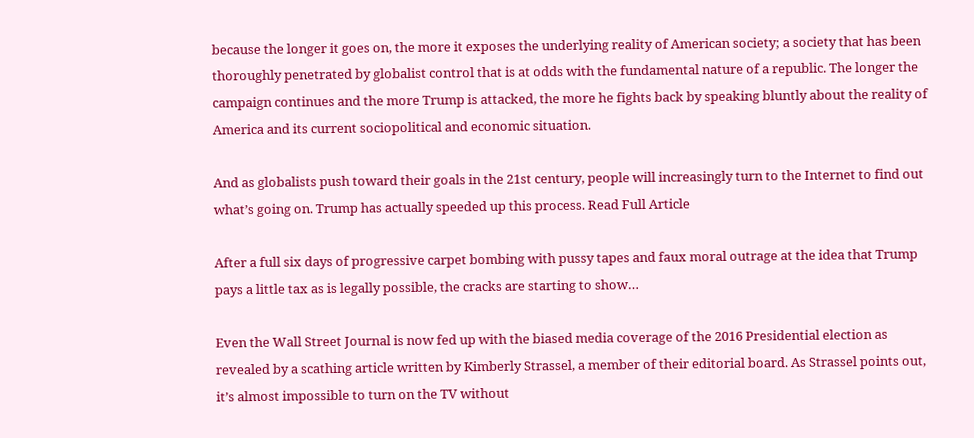because the longer it goes on, the more it exposes the underlying reality of American society; a society that has been thoroughly penetrated by globalist control that is at odds with the fundamental nature of a republic. The longer the campaign continues and the more Trump is attacked, the more he fights back by speaking bluntly about the reality of America and its current sociopolitical and economic situation.

And as globalists push toward their goals in the 21st century, people will increasingly turn to the Internet to find out what’s going on. Trump has actually speeded up this process. Read Full Article

After a full six days of progressive carpet bombing with pussy tapes and faux moral outrage at the idea that Trump pays a little tax as is legally possible, the cracks are starting to show…

Even the Wall Street Journal is now fed up with the biased media coverage of the 2016 Presidential election as revealed by a scathing article written by Kimberly Strassel, a member of their editorial board. As Strassel points out, it’s almost impossible to turn on the TV without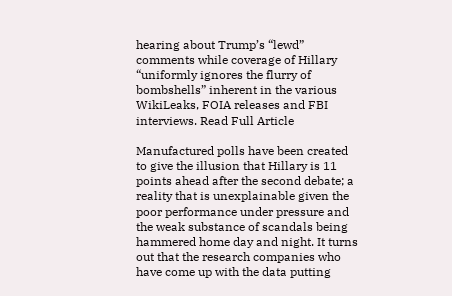hearing about Trump’s “lewd” comments while coverage of Hillary “uniformly ignores the flurry of bombshells” inherent in the various WikiLeaks, FOIA releases and FBI interviews. Read Full Article

Manufactured polls have been created to give the illusion that Hillary is 11 points ahead after the second debate; a reality that is unexplainable given the poor performance under pressure and the weak substance of scandals being hammered home day and night. It turns out that the research companies who have come up with the data putting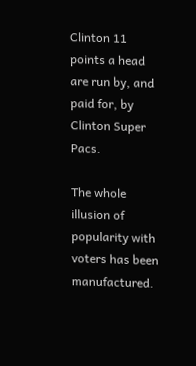Clinton 11 points a head are run by, and paid for, by Clinton Super Pacs.

The whole illusion of popularity with voters has been manufactured.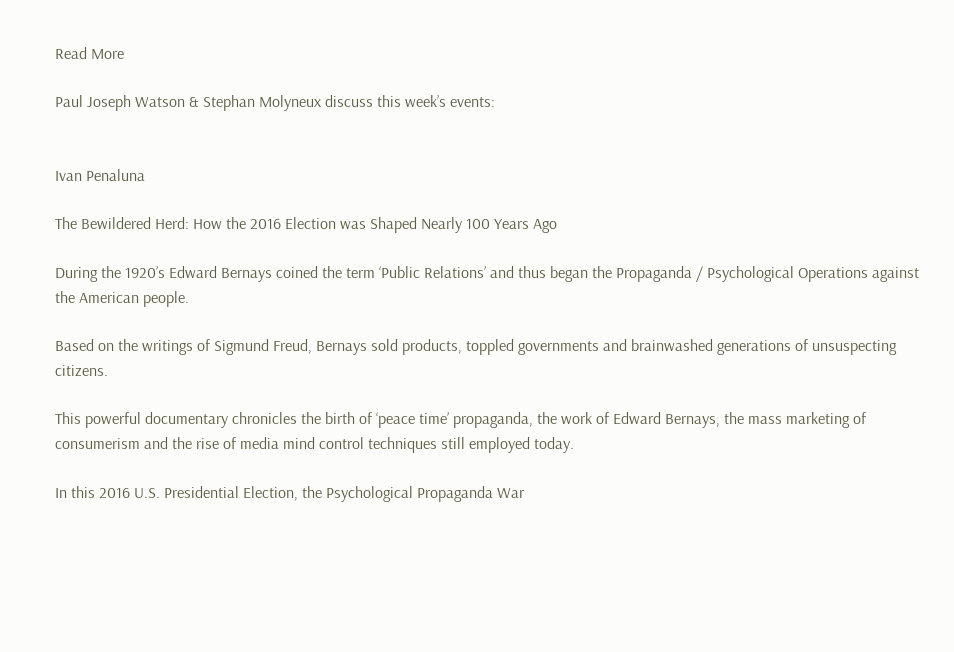Read More

Paul Joseph Watson & Stephan Molyneux discuss this week’s events:


Ivan Penaluna

The Bewildered Herd: How the 2016 Election was Shaped Nearly 100 Years Ago

During the 1920’s Edward Bernays coined the term ‘Public Relations’ and thus began the Propaganda / Psychological Operations against the American people.

Based on the writings of Sigmund Freud, Bernays sold products, toppled governments and brainwashed generations of unsuspecting citizens.

This powerful documentary chronicles the birth of ‘peace time’ propaganda, the work of Edward Bernays, the mass marketing of consumerism and the rise of media mind control techniques still employed today.

In this 2016 U.S. Presidential Election, the Psychological Propaganda War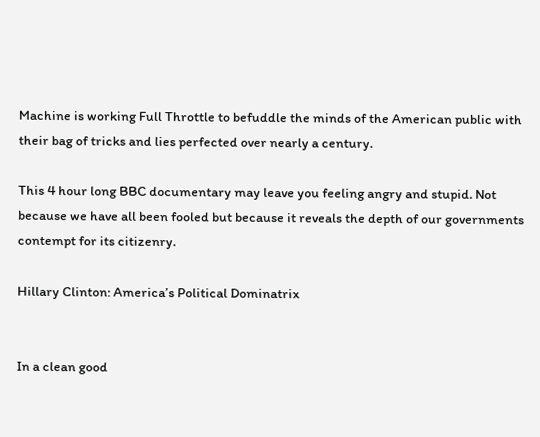Machine is working Full Throttle to befuddle the minds of the American public with their bag of tricks and lies perfected over nearly a century.

This 4 hour long BBC documentary may leave you feeling angry and stupid. Not because we have all been fooled but because it reveals the depth of our governments contempt for its citizenry.

Hillary Clinton: America’s Political Dominatrix


In a clean good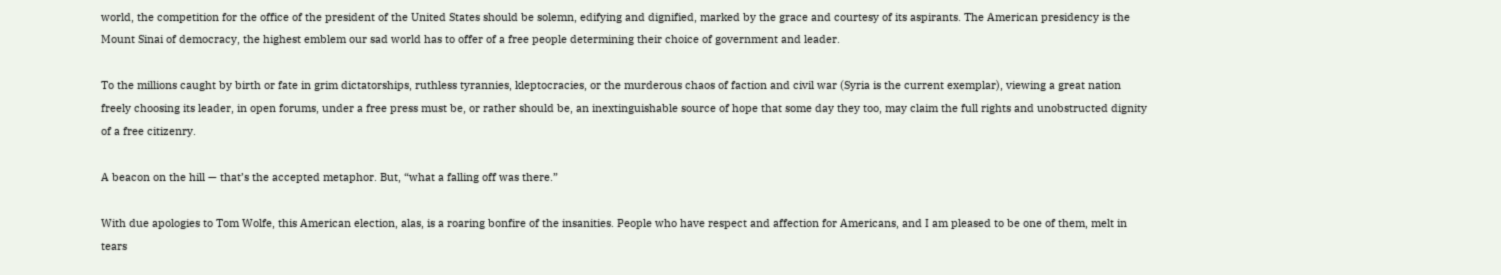world, the competition for the office of the president of the United States should be solemn, edifying and dignified, marked by the grace and courtesy of its aspirants. The American presidency is the Mount Sinai of democracy, the highest emblem our sad world has to offer of a free people determining their choice of government and leader.

To the millions caught by birth or fate in grim dictatorships, ruthless tyrannies, kleptocracies, or the murderous chaos of faction and civil war (Syria is the current exemplar), viewing a great nation freely choosing its leader, in open forums, under a free press must be, or rather should be, an inextinguishable source of hope that some day they too, may claim the full rights and unobstructed dignity of a free citizenry.

A beacon on the hill — that’s the accepted metaphor. But, “what a falling off was there.”

With due apologies to Tom Wolfe, this American election, alas, is a roaring bonfire of the insanities. People who have respect and affection for Americans, and I am pleased to be one of them, melt in tears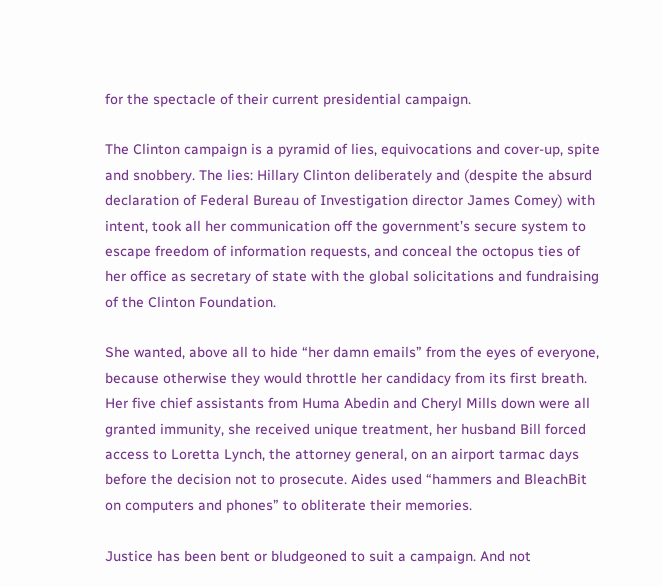for the spectacle of their current presidential campaign.

The Clinton campaign is a pyramid of lies, equivocations and cover-up, spite and snobbery. The lies: Hillary Clinton deliberately and (despite the absurd declaration of Federal Bureau of Investigation director James Comey) with intent, took all her communication off the government’s secure system to escape freedom of information requests, and conceal the octopus ties of her office as secretary of state with the global solicitations and fundraising of the Clinton Foundation.

She wanted, above all to hide “her damn emails” from the eyes of everyone, because otherwise they would throttle her candidacy from its first breath.  Her five chief assistants from Huma Abedin and Cheryl Mills down were all granted immunity, she received unique treatment, her husband Bill forced access to Loretta Lynch, the attorney general, on an airport tarmac days before the decision not to prosecute. Aides used “hammers and BleachBit on computers and phones” to obliterate their memories.

Justice has been bent or bludgeoned to suit a campaign. And not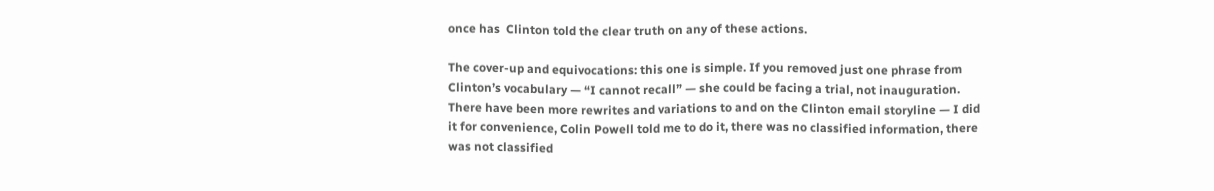once has  Clinton told the clear truth on any of these actions.

The cover-up and equivocations: this one is simple. If you removed just one phrase from Clinton’s vocabulary — “I cannot recall” — she could be facing a trial, not inauguration. There have been more rewrites and variations to and on the Clinton email storyline — I did it for convenience, Colin Powell told me to do it, there was no classified information, there was not classified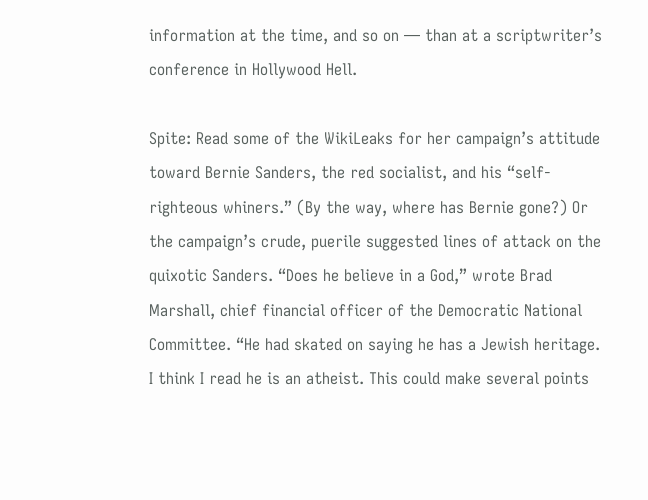information at the time, and so on — than at a scriptwriter’s conference in Hollywood Hell.

Spite: Read some of the WikiLeaks for her campaign’s attitude toward Bernie Sanders, the red socialist, and his “self-righteous whiners.” (By the way, where has Bernie gone?) Or the campaign’s crude, puerile suggested lines of attack on the quixotic Sanders. “Does he believe in a God,” wrote Brad Marshall, chief financial officer of the Democratic National Committee. “He had skated on saying he has a Jewish heritage. I think I read he is an atheist. This could make several points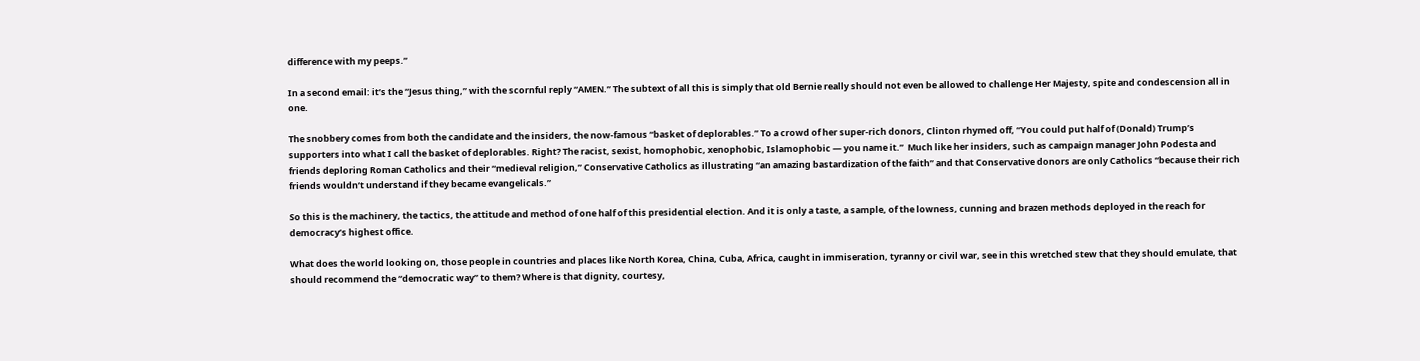difference with my peeps.”

In a second email: it’s the “Jesus thing,” with the scornful reply “AMEN.” The subtext of all this is simply that old Bernie really should not even be allowed to challenge Her Majesty, spite and condescension all in one.

The snobbery comes from both the candidate and the insiders, the now-famous “basket of deplorables.” To a crowd of her super-rich donors, Clinton rhymed off, “You could put half of (Donald) Trump’s supporters into what I call the basket of deplorables. Right? The racist, sexist, homophobic, xenophobic, Islamophobic — you name it.”  Much like her insiders, such as campaign manager John Podesta and friends deploring Roman Catholics and their “medieval religion,” Conservative Catholics as illustrating “an amazing bastardization of the faith” and that Conservative donors are only Catholics “because their rich friends wouldn’t understand if they became evangelicals.”

So this is the machinery, the tactics, the attitude and method of one half of this presidential election. And it is only a taste, a sample, of the lowness, cunning and brazen methods deployed in the reach for democracy’s highest office.

What does the world looking on, those people in countries and places like North Korea, China, Cuba, Africa, caught in immiseration, tyranny or civil war, see in this wretched stew that they should emulate, that should recommend the “democratic way” to them? Where is that dignity, courtesy,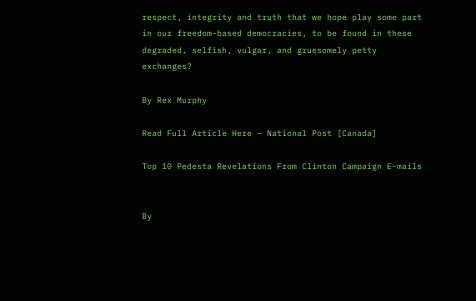respect, integrity and truth that we hope play some part in our freedom-based democracies, to be found in these degraded, selfish, vulgar, and gruesomely petty exchanges?

By Rex Murphy

Read Full Article Here – National Post [Canada]

Top 10 Pedesta Revelations From Clinton Campaign E-mails


By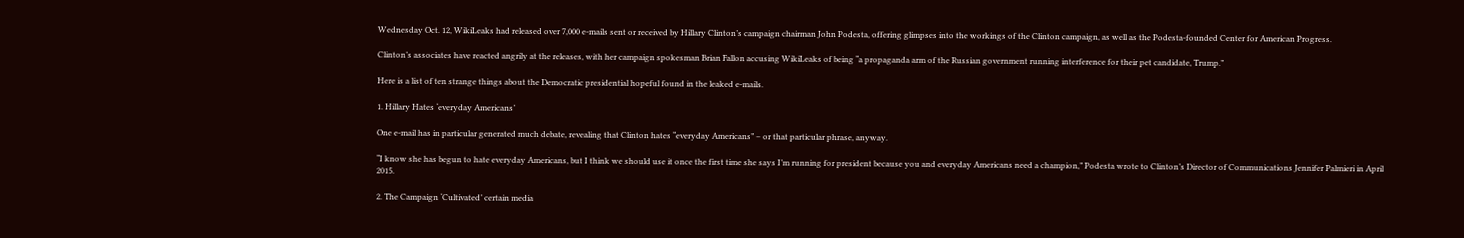Wednesday Oct. 12, WikiLeaks had released over 7,000 e-mails sent or received by Hillary Clinton’s campaign chairman John Podesta, offering glimpses into the workings of the Clinton campaign, as well as the Podesta-founded Center for American Progress.

Clinton’s associates have reacted angrily at the releases, with her campaign spokesman Brian Fallon accusing WikiLeaks of being “a propaganda arm of the Russian government running interference for their pet candidate, Trump.”

Here is a list of ten strange things about the Democratic presidential hopeful found in the leaked e-mails.

1. Hillary Hates ‘everyday Americans’

One e-mail has in particular generated much debate, revealing that Clinton hates “everyday Americans” – or that particular phrase, anyway.

“I know she has begun to hate everyday Americans, but I think we should use it once the first time she says I’m running for president because you and everyday Americans need a champion,” Podesta wrote to Clinton’s Director of Communications Jennifer Palmieri in April 2015.

2. The Campaign ‘Cultivated’ certain media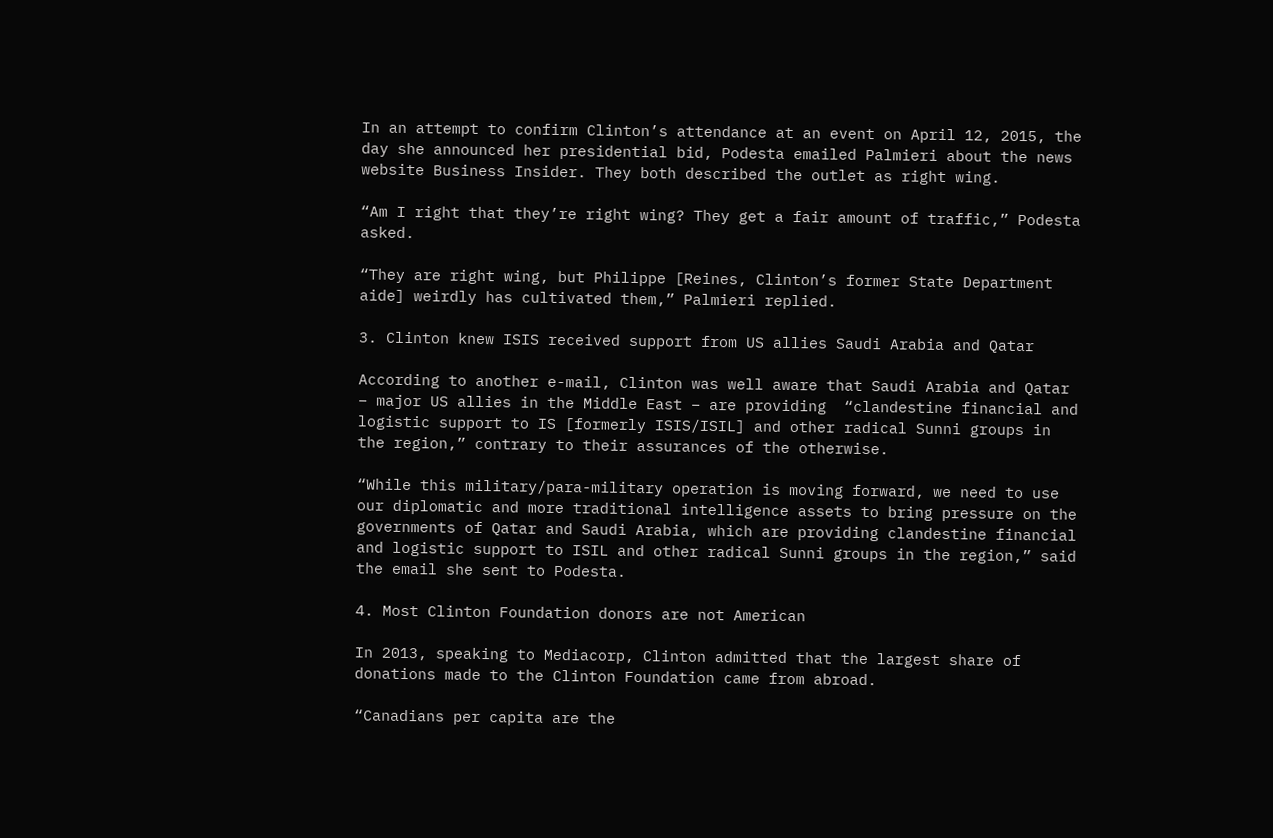In an attempt to confirm Clinton’s attendance at an event on April 12, 2015, the day she announced her presidential bid, Podesta emailed Palmieri about the news website Business Insider. They both described the outlet as right wing.

“Am I right that they’re right wing? They get a fair amount of traffic,” Podesta asked.

“They are right wing, but Philippe [Reines, Clinton’s former State Department aide] weirdly has cultivated them,” Palmieri replied.

3. Clinton knew ISIS received support from US allies Saudi Arabia and Qatar

According to another e-mail, Clinton was well aware that Saudi Arabia and Qatar – major US allies in the Middle East – are providing  “clandestine financial and logistic support to IS [formerly ISIS/ISIL] and other radical Sunni groups in the region,” contrary to their assurances of the otherwise.

“While this military/para-military operation is moving forward, we need to use our diplomatic and more traditional intelligence assets to bring pressure on the governments of Qatar and Saudi Arabia, which are providing clandestine financial and logistic support to ISIL and other radical Sunni groups in the region,” said the email she sent to Podesta.

4. Most Clinton Foundation donors are not American

In 2013, speaking to Mediacorp, Clinton admitted that the largest share of donations made to the Clinton Foundation came from abroad.

“Canadians per capita are the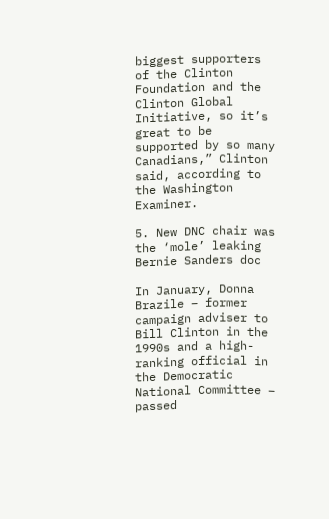biggest supporters of the Clinton Foundation and the Clinton Global Initiative, so it’s great to be supported by so many Canadians,” Clinton said, according to the Washington Examiner.

5. New DNC chair was the ‘mole’ leaking Bernie Sanders doc

In January, Donna Brazile – former campaign adviser to Bill Clinton in the 1990s and a high-ranking official in the Democratic National Committee – passed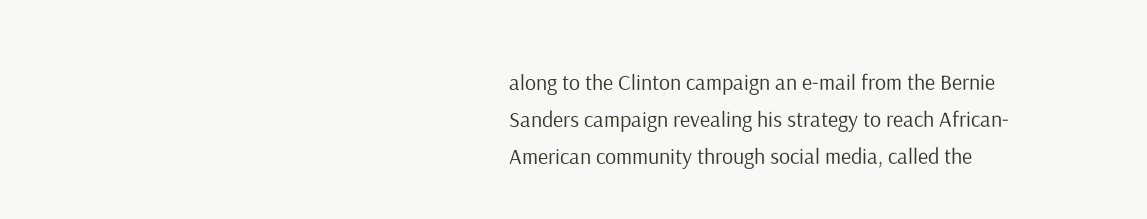along to the Clinton campaign an e-mail from the Bernie Sanders campaign revealing his strategy to reach African-American community through social media, called the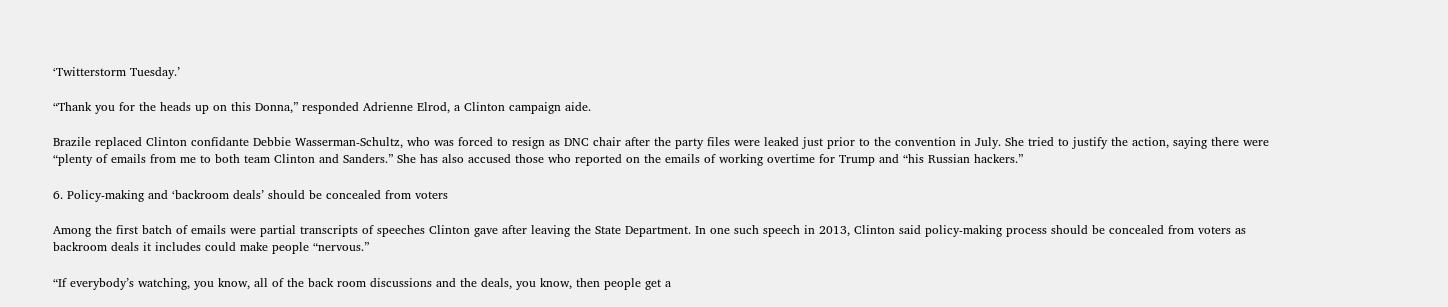‘Twitterstorm Tuesday.’

“Thank you for the heads up on this Donna,” responded Adrienne Elrod, a Clinton campaign aide.

Brazile replaced Clinton confidante Debbie Wasserman-Schultz, who was forced to resign as DNC chair after the party files were leaked just prior to the convention in July. She tried to justify the action, saying there were “plenty of emails from me to both team Clinton and Sanders.” She has also accused those who reported on the emails of working overtime for Trump and “his Russian hackers.”

6. Policy-making and ‘backroom deals’ should be concealed from voters

Among the first batch of emails were partial transcripts of speeches Clinton gave after leaving the State Department. In one such speech in 2013, Clinton said policy-making process should be concealed from voters as backroom deals it includes could make people “nervous.”

“If everybody’s watching, you know, all of the back room discussions and the deals, you know, then people get a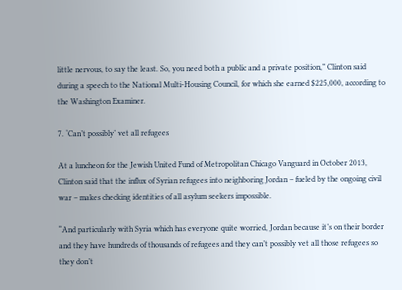little nervous, to say the least. So, you need both a public and a private position,” Clinton said during a speech to the National Multi-Housing Council, for which she earned $225,000, according to the Washington Examiner.

7. ‘Can’t possibly’ vet all refugees

At a luncheon for the Jewish United Fund of Metropolitan Chicago Vanguard in October 2013, Clinton said that the influx of Syrian refugees into neighboring Jordan – fueled by the ongoing civil war – makes checking identities of all asylum seekers impossible.

“And particularly with Syria which has everyone quite worried, Jordan because it’s on their border and they have hundreds of thousands of refugees and they can’t possibly vet all those refugees so they don’t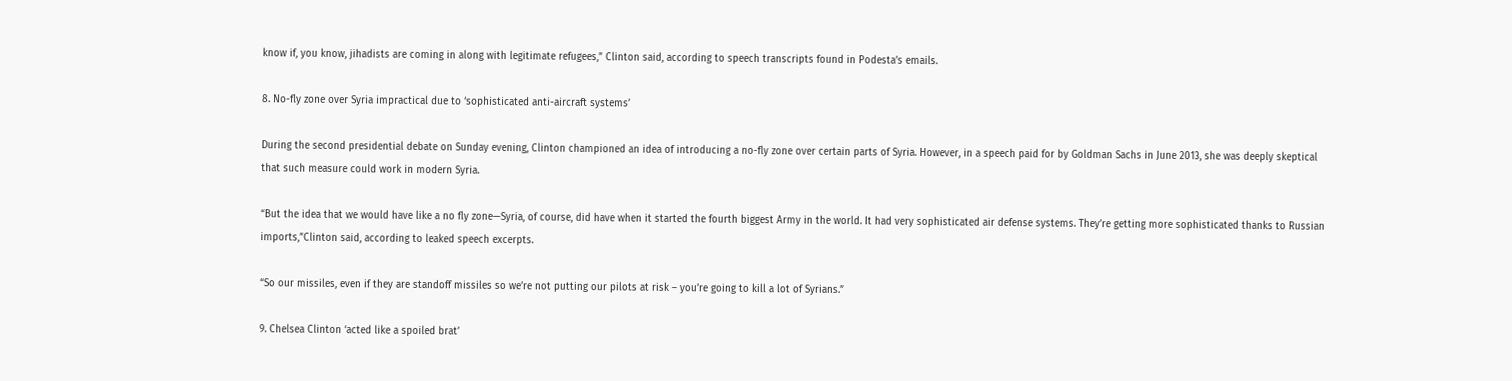know if, you know, jihadists are coming in along with legitimate refugees,” Clinton said, according to speech transcripts found in Podesta’s emails.

8. No-fly zone over Syria impractical due to ‘sophisticated anti-aircraft systems’

During the second presidential debate on Sunday evening, Clinton championed an idea of introducing a no-fly zone over certain parts of Syria. However, in a speech paid for by Goldman Sachs in June 2013, she was deeply skeptical that such measure could work in modern Syria.

“But the idea that we would have like a no fly zone—Syria, of course, did have when it started the fourth biggest Army in the world. It had very sophisticated air defense systems. They’re getting more sophisticated thanks to Russian imports,”Clinton said, according to leaked speech excerpts.

“So our missiles, even if they are standoff missiles so we’re not putting our pilots at risk – you’re going to kill a lot of Syrians.”

9. Chelsea Clinton ‘acted like a spoiled brat’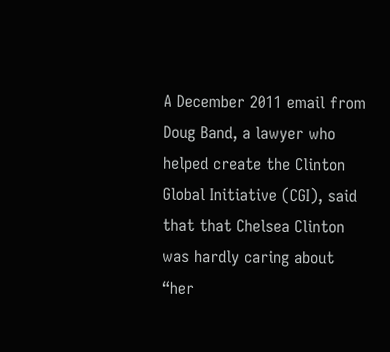A December 2011 email from Doug Band, a lawyer who helped create the Clinton Global Initiative (CGI), said that that Chelsea Clinton was hardly caring about “her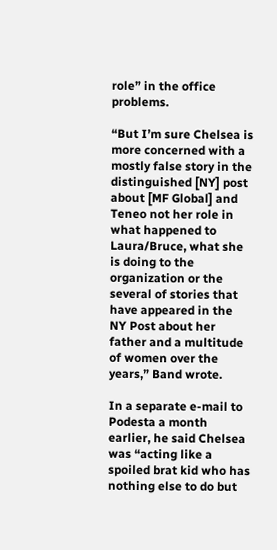role” in the office problems.

“But I’m sure Chelsea is more concerned with a mostly false story in the distinguished [NY] post about [MF Global] and Teneo not her role in what happened to Laura/Bruce, what she is doing to the organization or the several of stories that have appeared in the NY Post about her father and a multitude of women over the years,” Band wrote.

In a separate e-mail to Podesta a month earlier, he said Chelsea was “acting like a spoiled brat kid who has nothing else to do but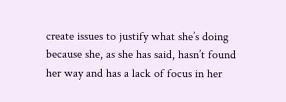create issues to justify what she’s doing because she, as she has said, hasn’t found her way and has a lack of focus in her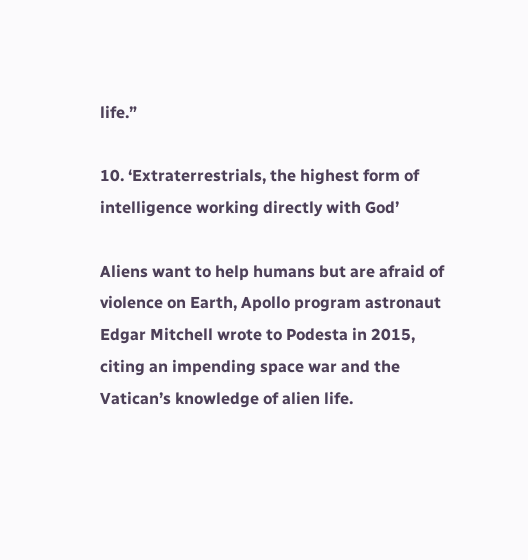life.”

10. ‘Extraterrestrials, the highest form of intelligence working directly with God’

Aliens want to help humans but are afraid of violence on Earth, Apollo program astronaut Edgar Mitchell wrote to Podesta in 2015, citing an impending space war and the Vatican’s knowledge of alien life.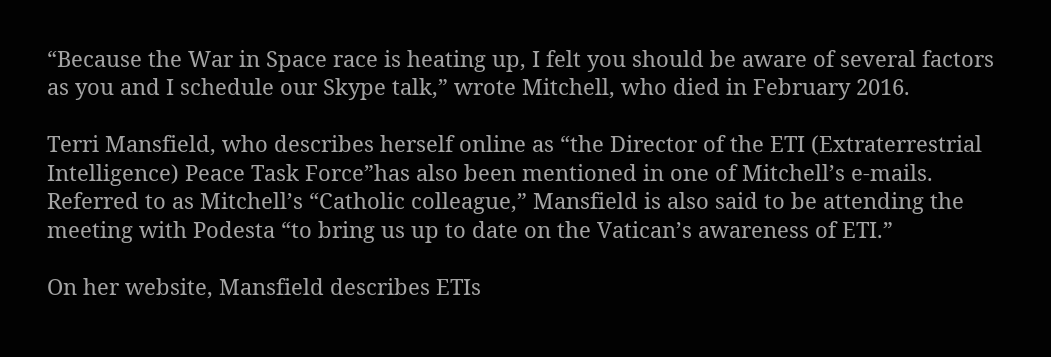“Because the War in Space race is heating up, I felt you should be aware of several factors as you and I schedule our Skype talk,” wrote Mitchell, who died in February 2016.

Terri Mansfield, who describes herself online as “the Director of the ETI (Extraterrestrial Intelligence) Peace Task Force”has also been mentioned in one of Mitchell’s e-mails. Referred to as Mitchell’s “Catholic colleague,” Mansfield is also said to be attending the meeting with Podesta “to bring us up to date on the Vatican’s awareness of ETI.”

On her website, Mansfield describes ETIs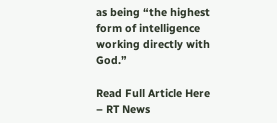as being “the highest form of intelligence working directly with God.”

Read Full Article Here – RT News